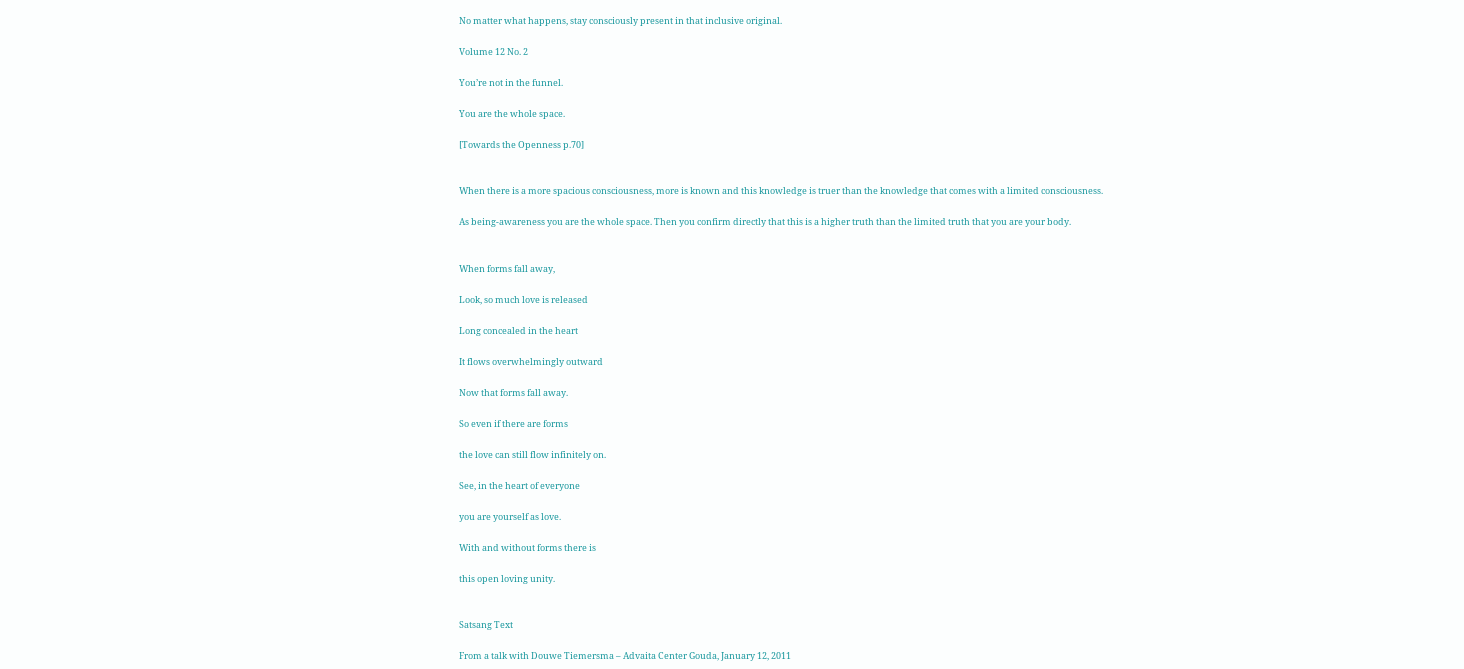No matter what happens, stay consciously present in that inclusive original.

Volume 12 No. 2

You’re not in the funnel.

You are the whole space.

[Towards the Openness p.70]


When there is a more spacious consciousness, more is known and this knowledge is truer than the knowledge that comes with a limited consciousness.

As being-awareness you are the whole space. Then you confirm directly that this is a higher truth than the limited truth that you are your body.


When forms fall away,

Look, so much love is released

Long concealed in the heart

It flows overwhelmingly outward

Now that forms fall away.

So even if there are forms

the love can still flow infinitely on.

See, in the heart of everyone

you are yourself as love.

With and without forms there is

this open loving unity.


Satsang Text

From a talk with Douwe Tiemersma – Advaita Center Gouda, January 12, 2011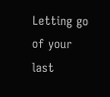Letting go of your last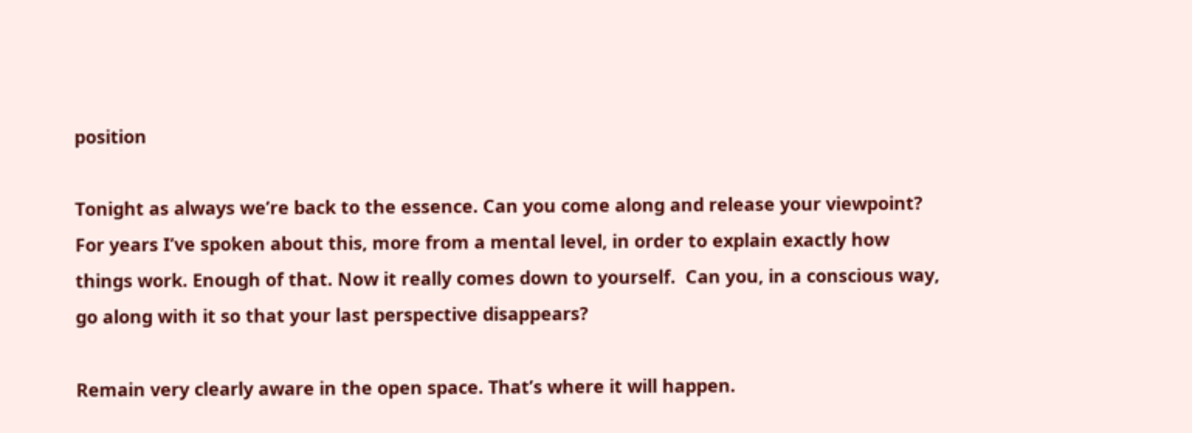position

Tonight as always we’re back to the essence. Can you come along and release your viewpoint?  For years I’ve spoken about this, more from a mental level, in order to explain exactly how things work. Enough of that. Now it really comes down to yourself.  Can you, in a conscious way, go along with it so that your last perspective disappears?

Remain very clearly aware in the open space. That’s where it will happen.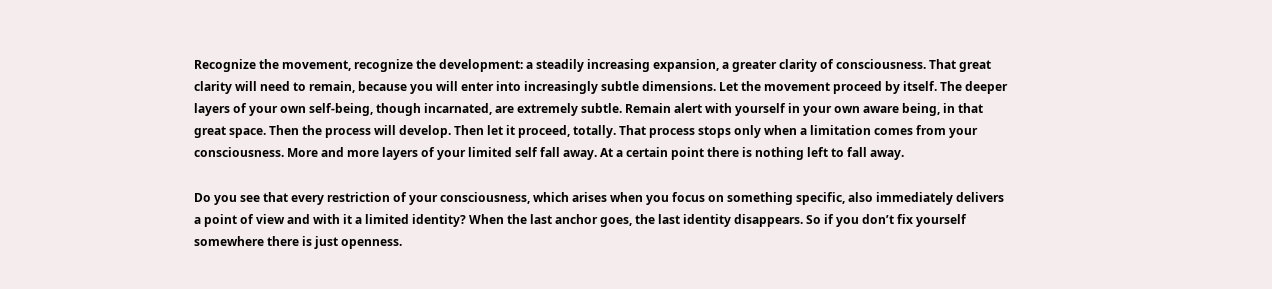Recognize the movement, recognize the development: a steadily increasing expansion, a greater clarity of consciousness. That great clarity will need to remain, because you will enter into increasingly subtle dimensions. Let the movement proceed by itself. The deeper layers of your own self-being, though incarnated, are extremely subtle. Remain alert with yourself in your own aware being, in that great space. Then the process will develop. Then let it proceed, totally. That process stops only when a limitation comes from your consciousness. More and more layers of your limited self fall away. At a certain point there is nothing left to fall away.

Do you see that every restriction of your consciousness, which arises when you focus on something specific, also immediately delivers a point of view and with it a limited identity? When the last anchor goes, the last identity disappears. So if you don’t fix yourself somewhere there is just openness.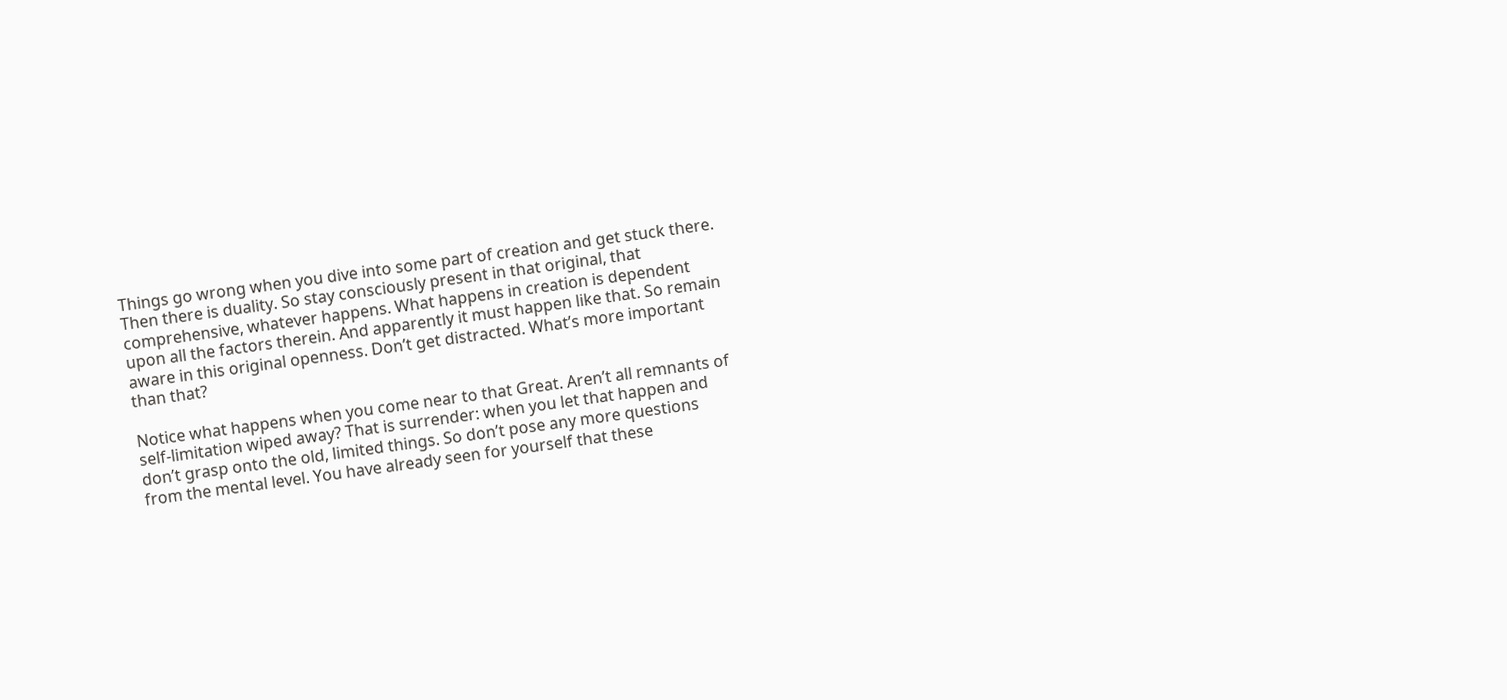Things go wrong when you dive into some part of creation and get stuck there. Then there is duality. So stay consciously present in that original, that comprehensive, whatever happens. What happens in creation is dependent upon all the factors therein. And apparently it must happen like that. So remain aware in this original openness. Don’t get distracted. What’s more important than that?

Notice what happens when you come near to that Great. Aren’t all remnants of self-limitation wiped away? That is surrender: when you let that happen and don’t grasp onto the old, limited things. So don’t pose any more questions from the mental level. You have already seen for yourself that these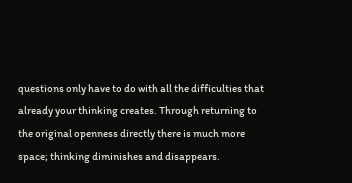questions only have to do with all the difficulties that already your thinking creates. Through returning to the original openness directly there is much more space; thinking diminishes and disappears.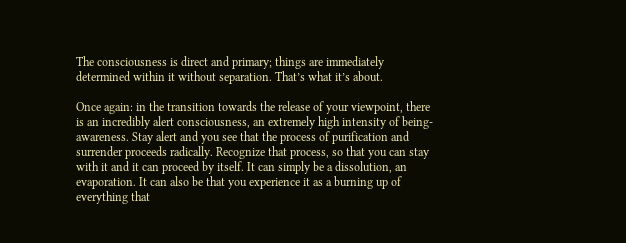The consciousness is direct and primary; things are immediately determined within it without separation. That’s what it’s about.

Once again: in the transition towards the release of your viewpoint, there is an incredibly alert consciousness, an extremely high intensity of being-awareness. Stay alert and you see that the process of purification and surrender proceeds radically. Recognize that process, so that you can stay with it and it can proceed by itself. It can simply be a dissolution, an evaporation. It can also be that you experience it as a burning up of everything that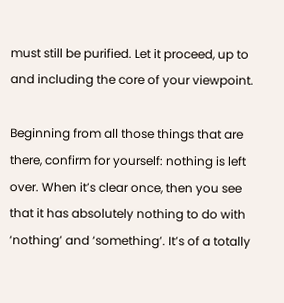must still be purified. Let it proceed, up to and including the core of your viewpoint.

Beginning from all those things that are there, confirm for yourself: nothing is left over. When it’s clear once, then you see that it has absolutely nothing to do with ‘nothing’ and ‘something’. It’s of a totally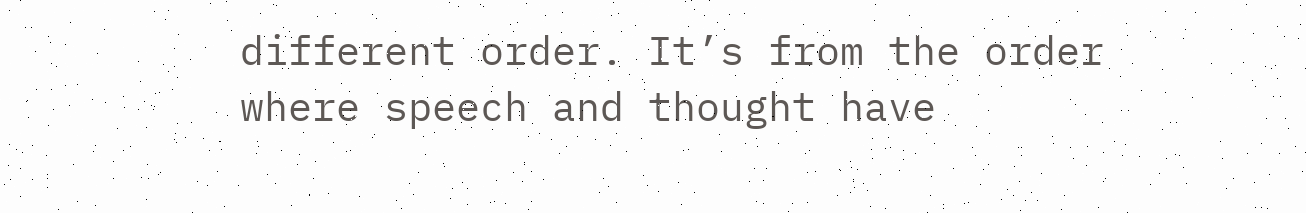different order. It’s from the order where speech and thought have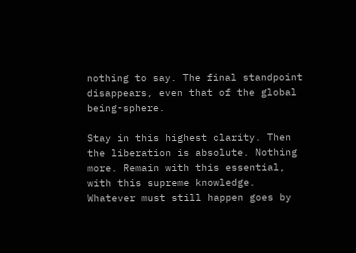nothing to say. The final standpoint disappears, even that of the global being-sphere.

Stay in this highest clarity. Then the liberation is absolute. Nothing more. Remain with this essential, with this supreme knowledge. Whatever must still happen goes by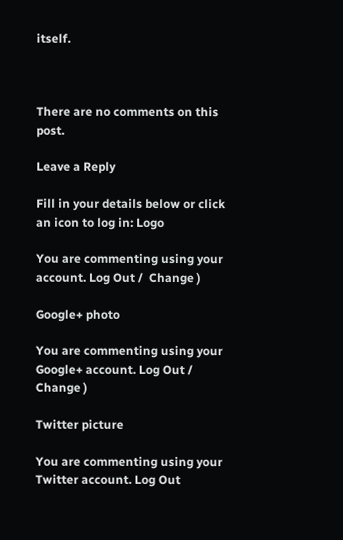itself.



There are no comments on this post.

Leave a Reply

Fill in your details below or click an icon to log in: Logo

You are commenting using your account. Log Out /  Change )

Google+ photo

You are commenting using your Google+ account. Log Out /  Change )

Twitter picture

You are commenting using your Twitter account. Log Out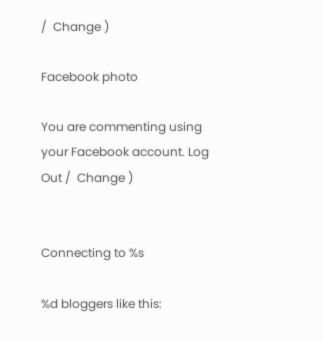/  Change )

Facebook photo

You are commenting using your Facebook account. Log Out /  Change )


Connecting to %s

%d bloggers like this: